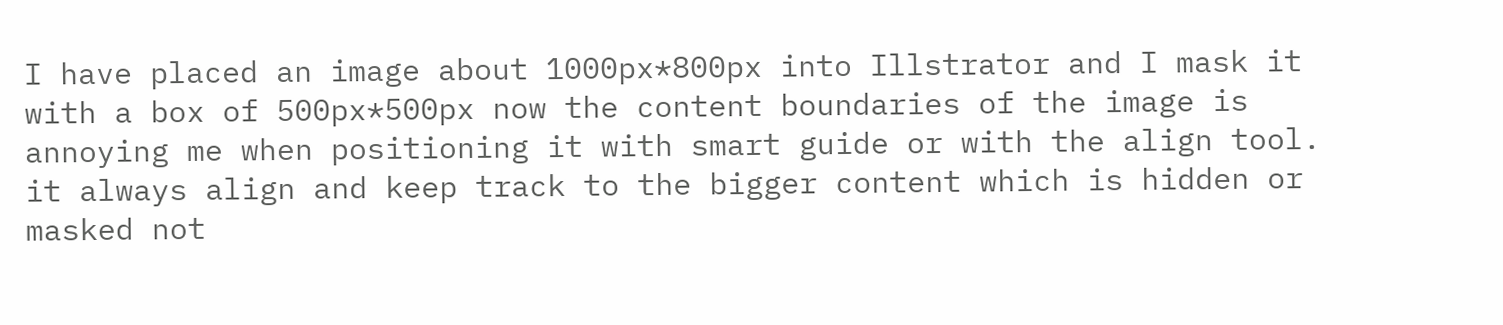I have placed an image about 1000px*800px into Illstrator and I mask it with a box of 500px*500px now the content boundaries of the image is annoying me when positioning it with smart guide or with the align tool. it always align and keep track to the bigger content which is hidden or masked not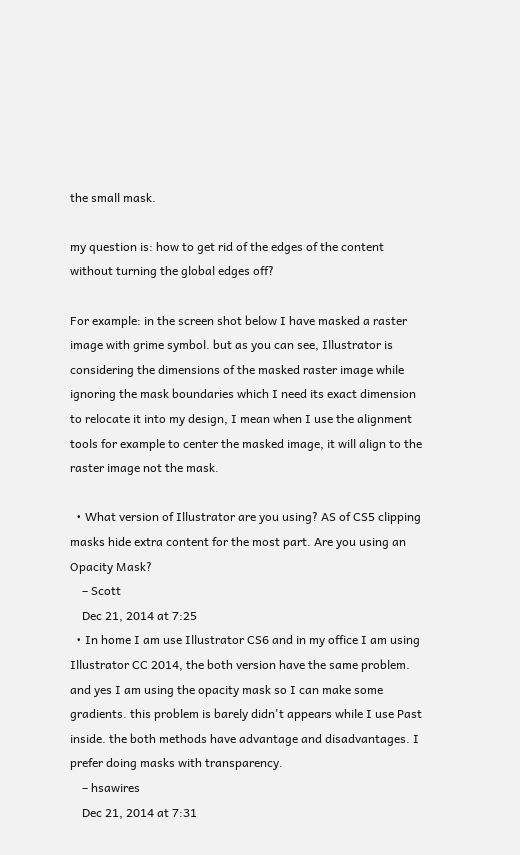the small mask.

my question is: how to get rid of the edges of the content without turning the global edges off?

For example: in the screen shot below I have masked a raster image with grime symbol. but as you can see, Illustrator is considering the dimensions of the masked raster image while ignoring the mask boundaries which I need its exact dimension to relocate it into my design, I mean when I use the alignment tools for example to center the masked image, it will align to the raster image not the mask.

  • What version of Illustrator are you using? AS of CS5 clipping masks hide extra content for the most part. Are you using an Opacity Mask?
    – Scott
    Dec 21, 2014 at 7:25
  • In home I am use Illustrator CS6 and in my office I am using Illustrator CC 2014, the both version have the same problem. and yes I am using the opacity mask so I can make some gradients. this problem is barely didn't appears while I use Past inside. the both methods have advantage and disadvantages. I prefer doing masks with transparency.
    – hsawires
    Dec 21, 2014 at 7:31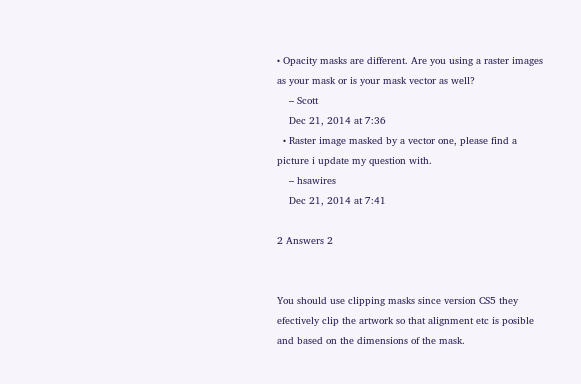• Opacity masks are different. Are you using a raster images as your mask or is your mask vector as well?
    – Scott
    Dec 21, 2014 at 7:36
  • Raster image masked by a vector one, please find a picture i update my question with.
    – hsawires
    Dec 21, 2014 at 7:41

2 Answers 2


You should use clipping masks since version CS5 they efectively clip the artwork so that alignment etc is posible and based on the dimensions of the mask.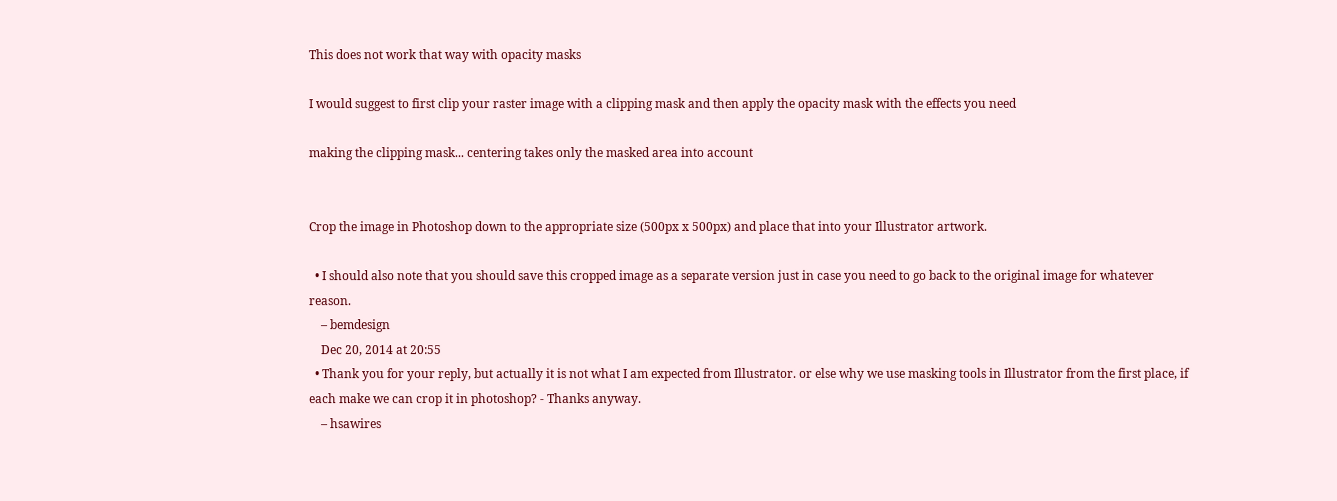This does not work that way with opacity masks

I would suggest to first clip your raster image with a clipping mask and then apply the opacity mask with the effects you need

making the clipping mask... centering takes only the masked area into account


Crop the image in Photoshop down to the appropriate size (500px x 500px) and place that into your Illustrator artwork.

  • I should also note that you should save this cropped image as a separate version just in case you need to go back to the original image for whatever reason.
    – bemdesign
    Dec 20, 2014 at 20:55
  • Thank you for your reply, but actually it is not what I am expected from Illustrator. or else why we use masking tools in Illustrator from the first place, if each make we can crop it in photoshop? - Thanks anyway.
    – hsawires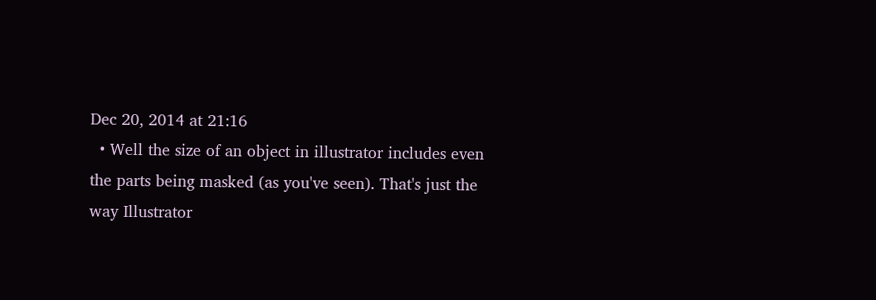Dec 20, 2014 at 21:16
  • Well the size of an object in illustrator includes even the parts being masked (as you've seen). That's just the way Illustrator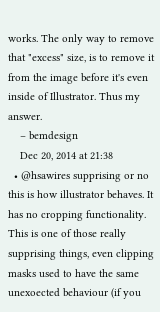works. The only way to remove that "excess" size, is to remove it from the image before it's even inside of Illustrator. Thus my answer.
    – bemdesign
    Dec 20, 2014 at 21:38
  • @hsawires supprising or no this is how illustrator behaves. It has no cropping functionality. This is one of those really supprising things, even clipping masks used to have the same unexoected behaviour (if you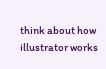think about how illustrator works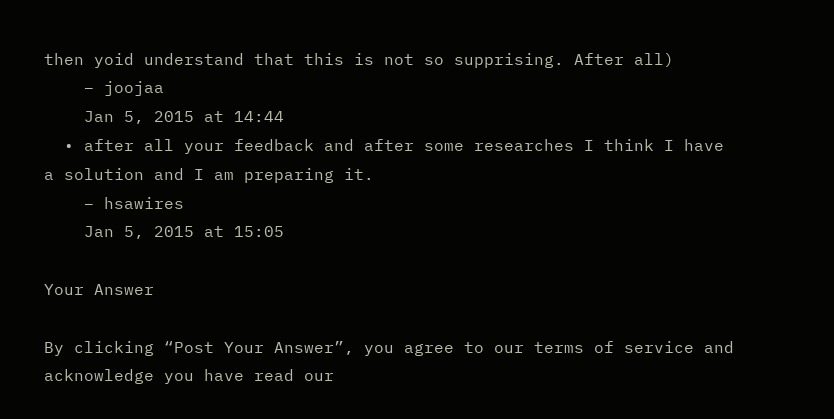then yoid understand that this is not so supprising. After all)
    – joojaa
    Jan 5, 2015 at 14:44
  • after all your feedback and after some researches I think I have a solution and I am preparing it.
    – hsawires
    Jan 5, 2015 at 15:05

Your Answer

By clicking “Post Your Answer”, you agree to our terms of service and acknowledge you have read our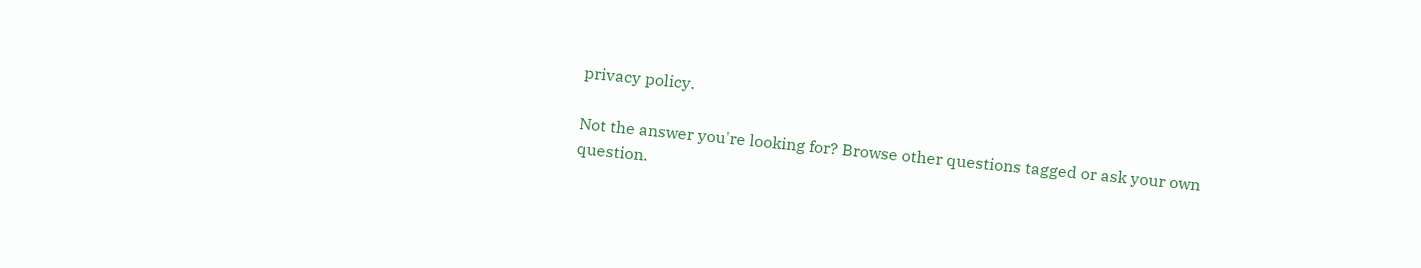privacy policy.

Not the answer you're looking for? Browse other questions tagged or ask your own question.